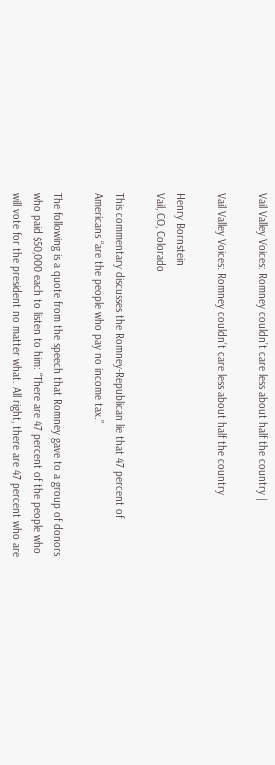Vail Valley Voices: Romney couldn’t care less about half the country |

Vail Valley Voices: Romney couldn’t care less about half the country

Henry Bornstein
Vail, CO, Colorado

This commentary discusses the Romney-Republican lie that 47 percent of Americans “are the people who pay no income tax.”

The following is a quote from the speech that Romney gave to a group of donors who paid $50,000 each to listen to him: “There are 47 percent of the people who will vote for the president no matter what. All right, there are 47 percent who are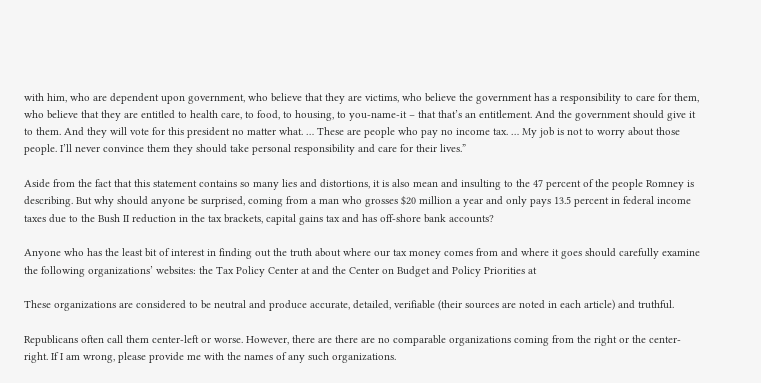with him, who are dependent upon government, who believe that they are victims, who believe the government has a responsibility to care for them, who believe that they are entitled to health care, to food, to housing, to you-name-it – that that’s an entitlement. And the government should give it to them. And they will vote for this president no matter what. … These are people who pay no income tax. … My job is not to worry about those people. I’ll never convince them they should take personal responsibility and care for their lives.”

Aside from the fact that this statement contains so many lies and distortions, it is also mean and insulting to the 47 percent of the people Romney is describing. But why should anyone be surprised, coming from a man who grosses $20 million a year and only pays 13.5 percent in federal income taxes due to the Bush II reduction in the tax brackets, capital gains tax and has off-shore bank accounts?

Anyone who has the least bit of interest in finding out the truth about where our tax money comes from and where it goes should carefully examine the following organizations’ websites: the Tax Policy Center at and the Center on Budget and Policy Priorities at

These organizations are considered to be neutral and produce accurate, detailed, verifiable (their sources are noted in each article) and truthful.

Republicans often call them center-left or worse. However, there are there are no comparable organizations coming from the right or the center-right. If I am wrong, please provide me with the names of any such organizations.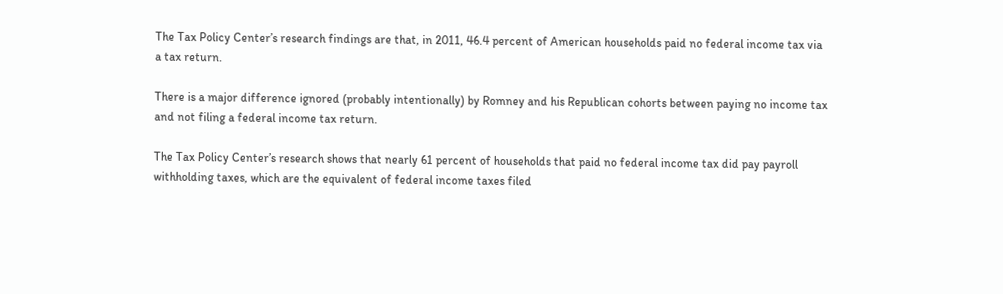The Tax Policy Center’s research findings are that, in 2011, 46.4 percent of American households paid no federal income tax via a tax return.

There is a major difference ignored (probably intentionally) by Romney and his Republican cohorts between paying no income tax and not filing a federal income tax return.

The Tax Policy Center’s research shows that nearly 61 percent of households that paid no federal income tax did pay payroll withholding taxes, which are the equivalent of federal income taxes filed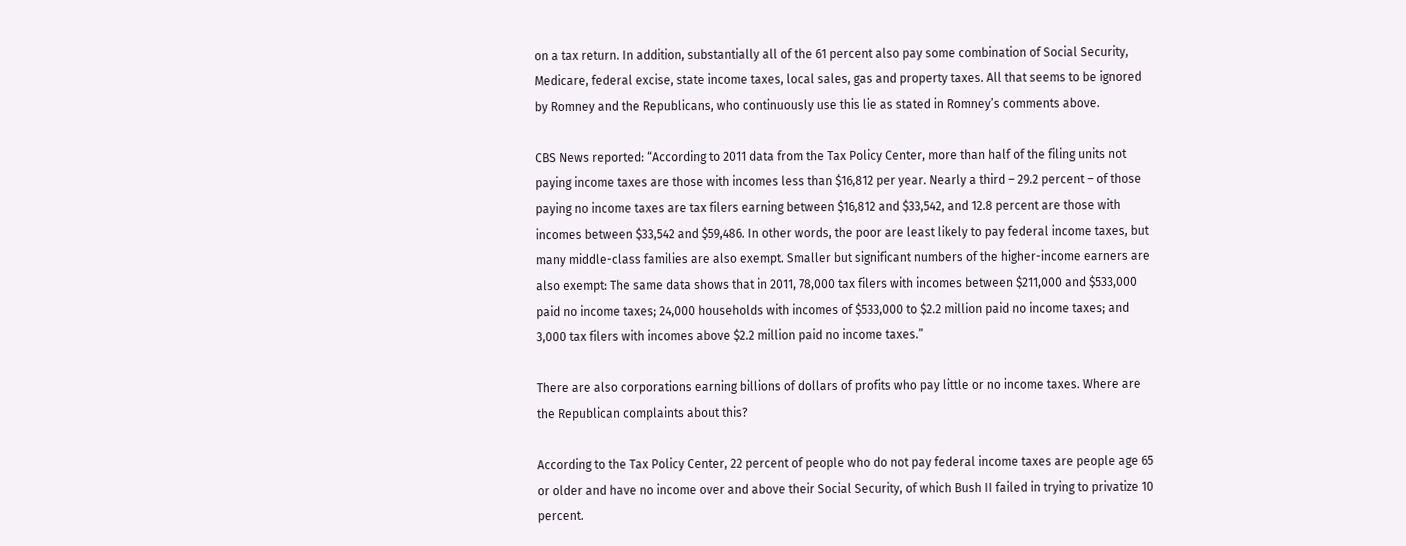on a tax return. In addition, substantially all of the 61 percent also pay some combination of Social Security, Medicare, federal excise, state income taxes, local sales, gas and property taxes. All that seems to be ignored by Romney and the Republicans, who continuously use this lie as stated in Romney’s comments above.

CBS News reported: “According to 2011 data from the Tax Policy Center, more than half of the filing units not paying income taxes are those with incomes less than $16,812 per year. Nearly a third – 29.2 percent – of those paying no income taxes are tax filers earning between $16,812 and $33,542, and 12.8 percent are those with incomes between $33,542 and $59,486. In other words, the poor are least likely to pay federal income taxes, but many middle-class families are also exempt. Smaller but significant numbers of the higher-income earners are also exempt: The same data shows that in 2011, 78,000 tax filers with incomes between $211,000 and $533,000 paid no income taxes; 24,000 households with incomes of $533,000 to $2.2 million paid no income taxes; and 3,000 tax filers with incomes above $2.2 million paid no income taxes.”

There are also corporations earning billions of dollars of profits who pay little or no income taxes. Where are the Republican complaints about this?

According to the Tax Policy Center, 22 percent of people who do not pay federal income taxes are people age 65 or older and have no income over and above their Social Security, of which Bush II failed in trying to privatize 10 percent.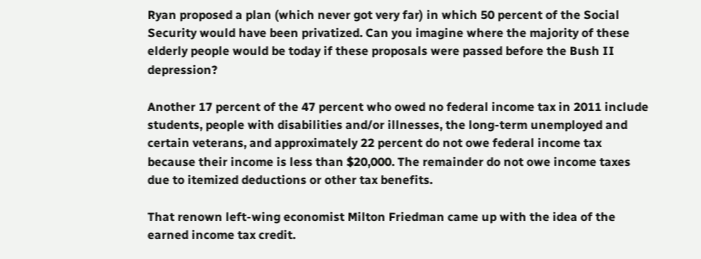Ryan proposed a plan (which never got very far) in which 50 percent of the Social Security would have been privatized. Can you imagine where the majority of these elderly people would be today if these proposals were passed before the Bush II depression?

Another 17 percent of the 47 percent who owed no federal income tax in 2011 include students, people with disabilities and/or illnesses, the long-term unemployed and certain veterans, and approximately 22 percent do not owe federal income tax because their income is less than $20,000. The remainder do not owe income taxes due to itemized deductions or other tax benefits.

That renown left-wing economist Milton Friedman came up with the idea of the earned income tax credit.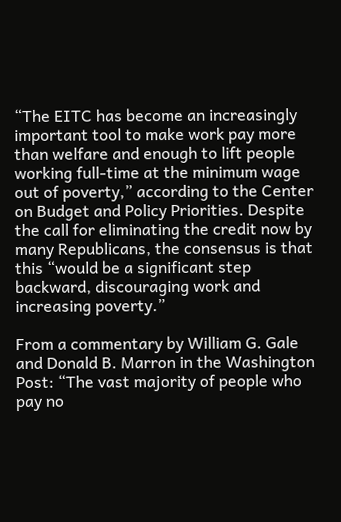“The EITC has become an increasingly important tool to make work pay more than welfare and enough to lift people working full-time at the minimum wage out of poverty,” according to the Center on Budget and Policy Priorities. Despite the call for eliminating the credit now by many Republicans, the consensus is that this “would be a significant step backward, discouraging work and increasing poverty.”

From a commentary by William G. Gale and Donald B. Marron in the Washington Post: “The vast majority of people who pay no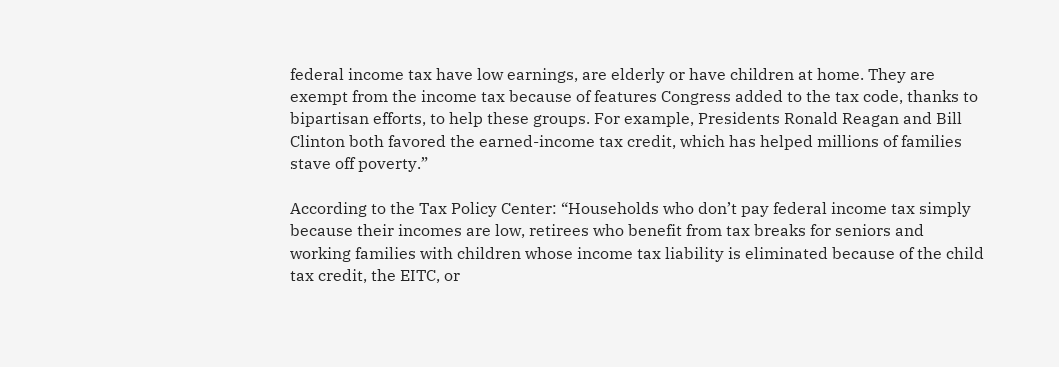federal income tax have low earnings, are elderly or have children at home. They are exempt from the income tax because of features Congress added to the tax code, thanks to bipartisan efforts, to help these groups. For example, Presidents Ronald Reagan and Bill Clinton both favored the earned-income tax credit, which has helped millions of families stave off poverty.”

According to the Tax Policy Center: “Households who don’t pay federal income tax simply because their incomes are low, retirees who benefit from tax breaks for seniors and working families with children whose income tax liability is eliminated because of the child tax credit, the EITC, or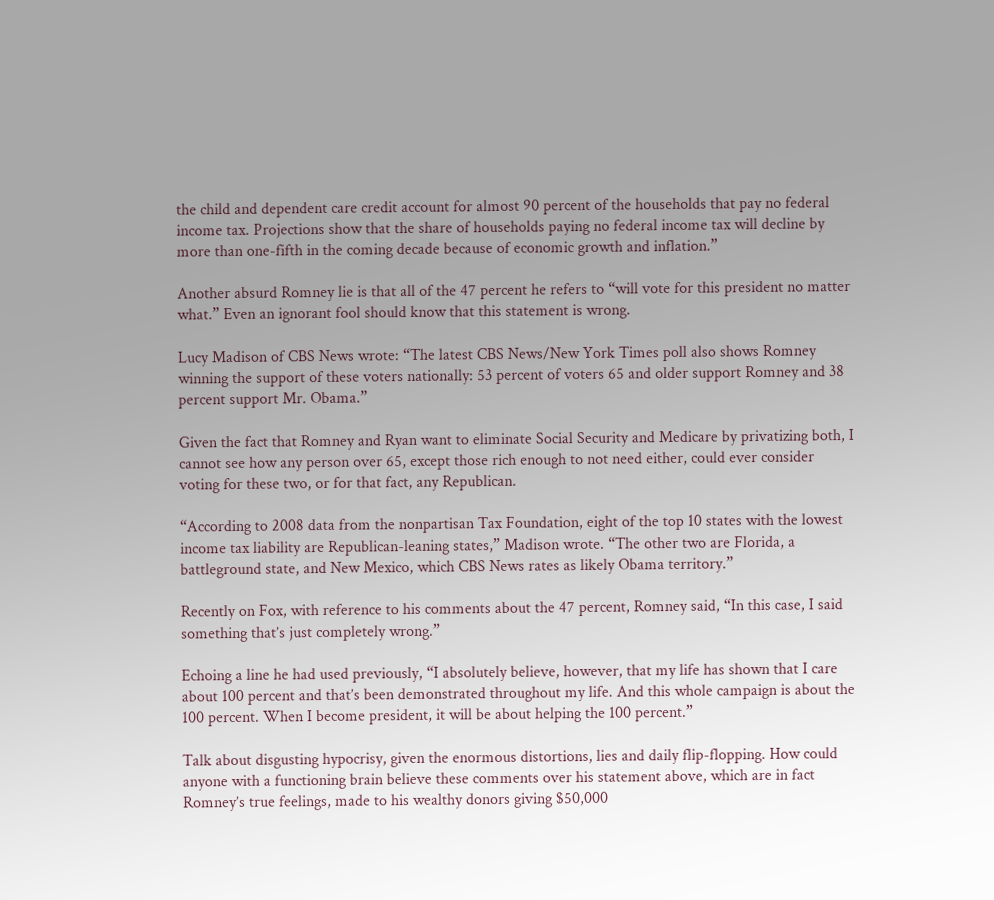the child and dependent care credit account for almost 90 percent of the households that pay no federal income tax. Projections show that the share of households paying no federal income tax will decline by more than one-fifth in the coming decade because of economic growth and inflation.”

Another absurd Romney lie is that all of the 47 percent he refers to “will vote for this president no matter what.” Even an ignorant fool should know that this statement is wrong.

Lucy Madison of CBS News wrote: “The latest CBS News/New York Times poll also shows Romney winning the support of these voters nationally: 53 percent of voters 65 and older support Romney and 38 percent support Mr. Obama.”

Given the fact that Romney and Ryan want to eliminate Social Security and Medicare by privatizing both, I cannot see how any person over 65, except those rich enough to not need either, could ever consider voting for these two, or for that fact, any Republican.

“According to 2008 data from the nonpartisan Tax Foundation, eight of the top 10 states with the lowest income tax liability are Republican-leaning states,” Madison wrote. “The other two are Florida, a battleground state, and New Mexico, which CBS News rates as likely Obama territory.”

Recently on Fox, with reference to his comments about the 47 percent, Romney said, “In this case, I said something that’s just completely wrong.”

Echoing a line he had used previously, “I absolutely believe, however, that my life has shown that I care about 100 percent and that’s been demonstrated throughout my life. And this whole campaign is about the 100 percent. When I become president, it will be about helping the 100 percent.”

Talk about disgusting hypocrisy, given the enormous distortions, lies and daily flip-flopping. How could anyone with a functioning brain believe these comments over his statement above, which are in fact Romney’s true feelings, made to his wealthy donors giving $50,000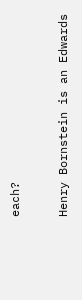each?

Henry Bornstein is an Edwards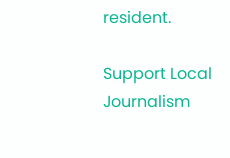resident.

Support Local Journalism